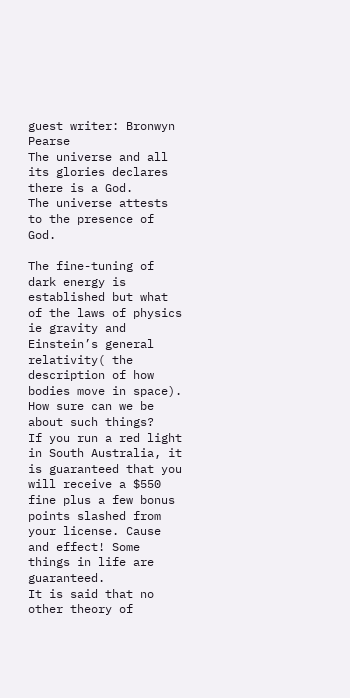guest writer: Bronwyn Pearse
The universe and all its glories declares there is a God.
The universe attests to the presence of God.

The fine-tuning of dark energy is established but what of the laws of physics ie gravity and Einstein’s general relativity( the description of how bodies move in space). How sure can we be about such things?
If you run a red light in South Australia, it is guaranteed that you will receive a $550 fine plus a few bonus points slashed from your license. Cause and effect! Some things in life are guaranteed.
It is said that no other theory of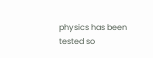physics has been tested so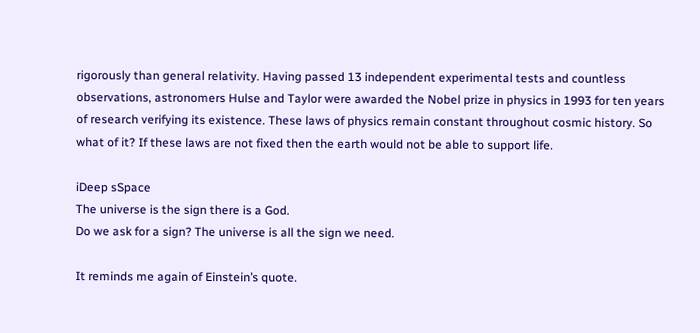rigorously than general relativity. Having passed 13 independent experimental tests and countless observations, astronomers Hulse and Taylor were awarded the Nobel prize in physics in 1993 for ten years of research verifying its existence. These laws of physics remain constant throughout cosmic history. So what of it? If these laws are not fixed then the earth would not be able to support life.

iDeep sSpace
The universe is the sign there is a God.
Do we ask for a sign? The universe is all the sign we need.

It reminds me again of Einstein’s quote.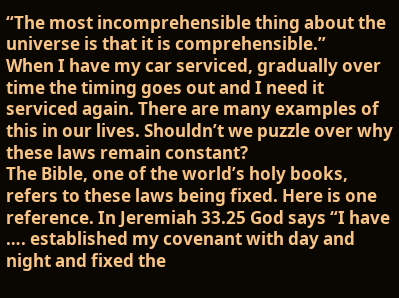“The most incomprehensible thing about the universe is that it is comprehensible.”
When I have my car serviced, gradually over time the timing goes out and I need it serviced again. There are many examples of this in our lives. Shouldn’t we puzzle over why these laws remain constant?
The Bible, one of the world’s holy books, refers to these laws being fixed. Here is one reference. In Jeremiah 33.25 God says “I have …. established my covenant with day and night and fixed the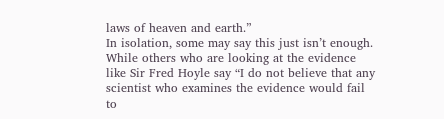laws of heaven and earth.”
In isolation, some may say this just isn’t enough. While others who are looking at the evidence like Sir Fred Hoyle say “I do not believe that any scientist who examines the evidence would fail to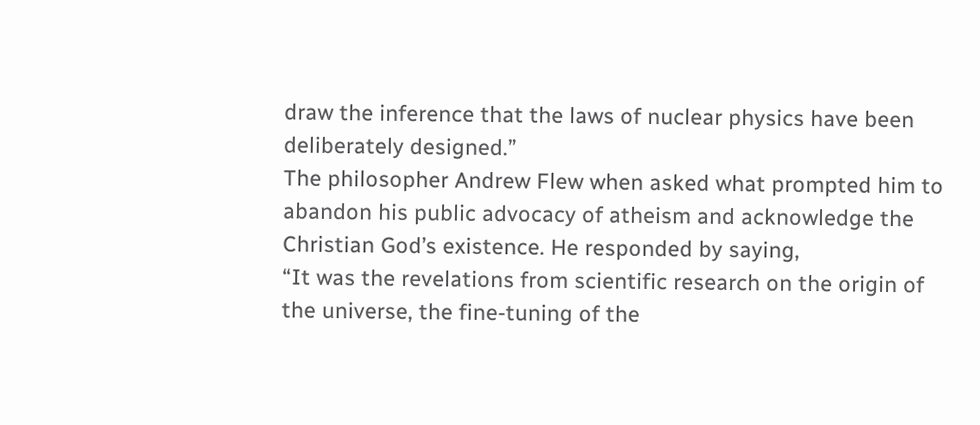draw the inference that the laws of nuclear physics have been deliberately designed.”
The philosopher Andrew Flew when asked what prompted him to abandon his public advocacy of atheism and acknowledge the Christian God’s existence. He responded by saying,
“It was the revelations from scientific research on the origin of the universe, the fine-tuning of the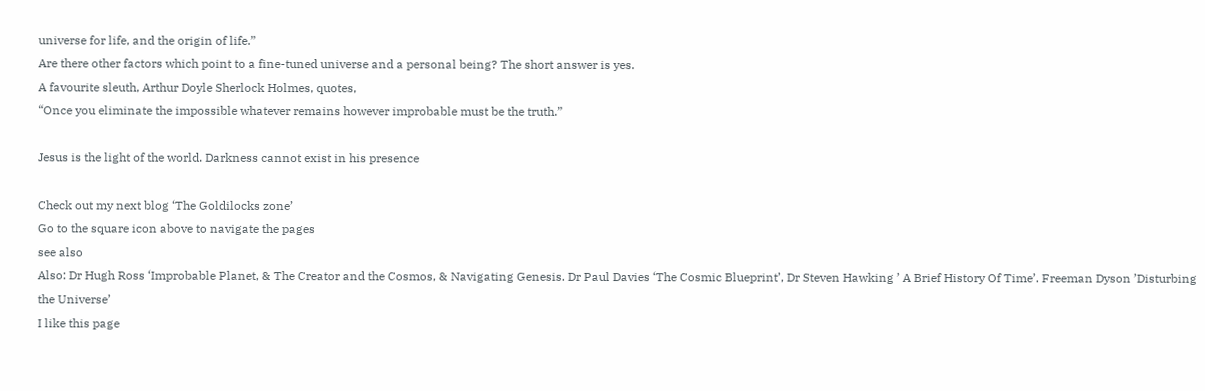universe for life, and the origin of life.”
Are there other factors which point to a fine-tuned universe and a personal being? The short answer is yes.
A favourite sleuth, Arthur Doyle Sherlock Holmes, quotes,
“Once you eliminate the impossible whatever remains however improbable must be the truth.”

Jesus is the light of the world. Darkness cannot exist in his presence

Check out my next blog ‘The Goldilocks zone’
Go to the square icon above to navigate the pages
see also
Also: Dr Hugh Ross ‘Improbable Planet, & The Creator and the Cosmos, & Navigating Genesis. Dr Paul Davies ‘The Cosmic Blueprint’, Dr Steven Hawking ’ A Brief History Of Time’. Freeman Dyson ’Disturbing the Universe’
I like this page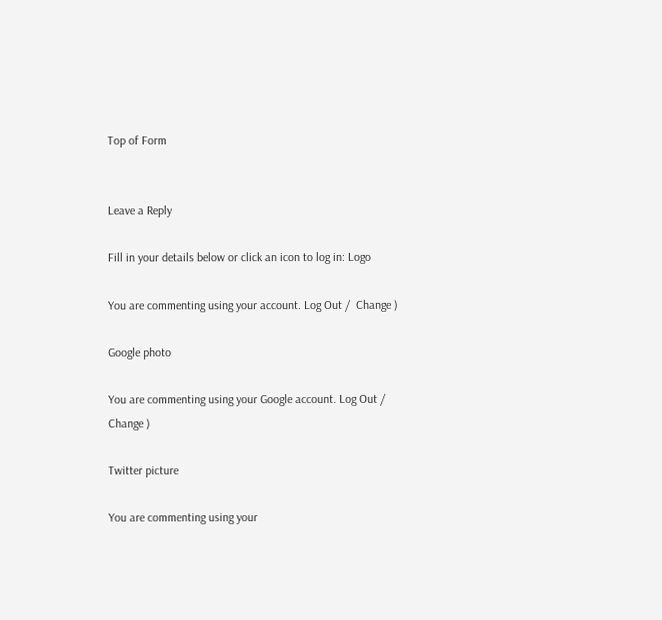Top of Form


Leave a Reply

Fill in your details below or click an icon to log in: Logo

You are commenting using your account. Log Out /  Change )

Google photo

You are commenting using your Google account. Log Out /  Change )

Twitter picture

You are commenting using your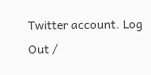Twitter account. Log Out /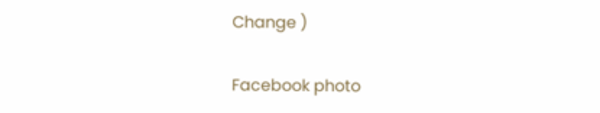Change )

Facebook photo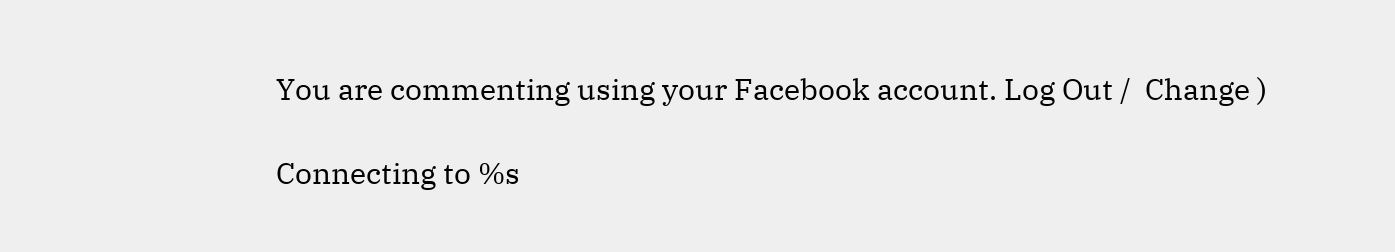You are commenting using your Facebook account. Log Out /  Change )

Connecting to %s